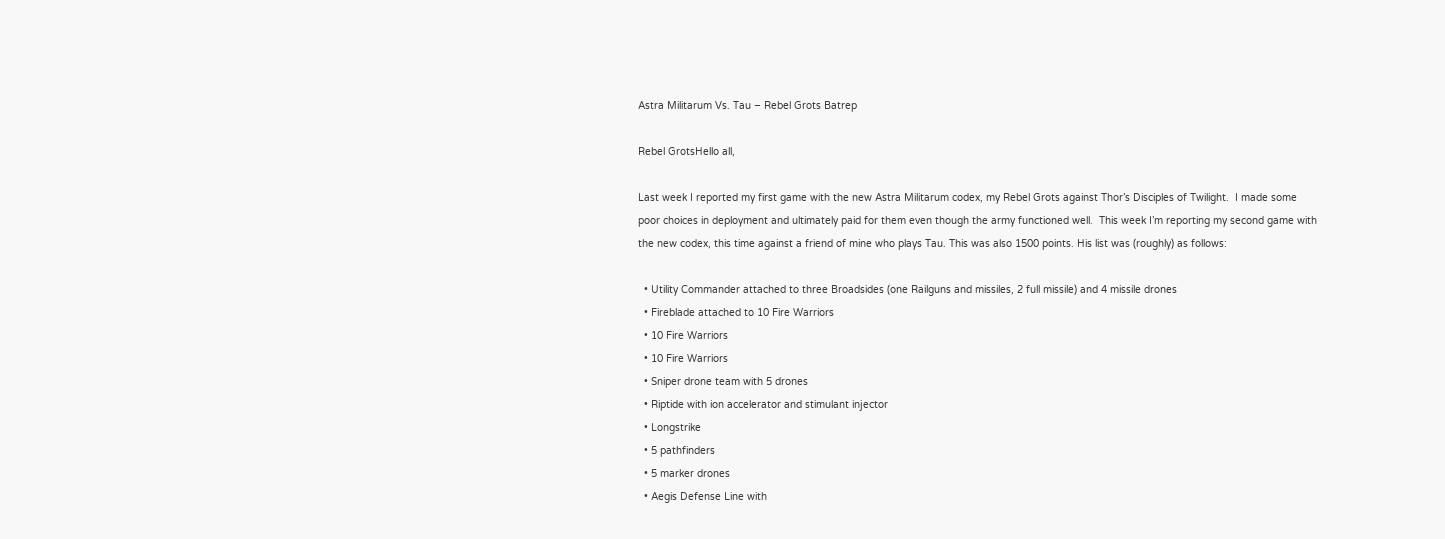Astra Militarum Vs. Tau – Rebel Grots Batrep

Rebel GrotsHello all,

Last week I reported my first game with the new Astra Militarum codex, my Rebel Grots against Thor’s Disciples of Twilight.  I made some poor choices in deployment and ultimately paid for them even though the army functioned well.  This week I’m reporting my second game with the new codex, this time against a friend of mine who plays Tau. This was also 1500 points. His list was (roughly) as follows:

  • Utility Commander attached to three Broadsides (one Railguns and missiles, 2 full missile) and 4 missile drones
  • Fireblade attached to 10 Fire Warriors
  • 10 Fire Warriors
  • 10 Fire Warriors
  • Sniper drone team with 5 drones
  • Riptide with ion accelerator and stimulant injector
  • Longstrike
  • 5 pathfinders
  • 5 marker drones
  • Aegis Defense Line with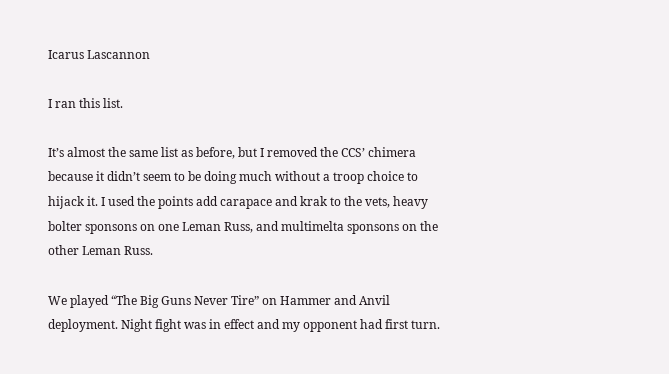Icarus Lascannon

I ran this list.

It’s almost the same list as before, but I removed the CCS’ chimera because it didn’t seem to be doing much without a troop choice to hijack it. I used the points add carapace and krak to the vets, heavy bolter sponsons on one Leman Russ, and multimelta sponsons on the other Leman Russ.

We played “The Big Guns Never Tire” on Hammer and Anvil deployment. Night fight was in effect and my opponent had first turn.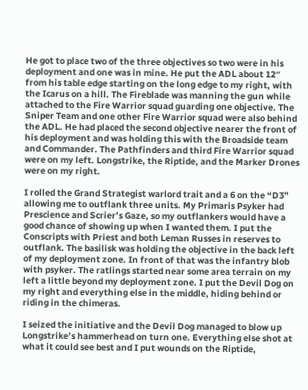He got to place two of the three objectives so two were in his deployment and one was in mine. He put the ADL about 12″ from his table edge starting on the long edge to my right, with the Icarus on a hill. The Fireblade was manning the gun while attached to the Fire Warrior squad guarding one objective. The Sniper Team and one other Fire Warrior squad were also behind the ADL. He had placed the second objective nearer the front of his deployment and was holding this with the Broadside team and Commander. The Pathfinders and third Fire Warrior squad were on my left. Longstrike, the Riptide, and the Marker Drones were on my right.

I rolled the Grand Strategist warlord trait and a 6 on the “D3” allowing me to outflank three units. My Primaris Psyker had Prescience and Scrier’s Gaze, so my outflankers would have a good chance of showing up when I wanted them. I put the Conscripts with Priest and both Leman Russes in reserves to outflank. The basilisk was holding the objective in the back left of my deployment zone. In front of that was the infantry blob with psyker. The ratlings started near some area terrain on my left a little beyond my deployment zone. I put the Devil Dog on my right and everything else in the middle, hiding behind or riding in the chimeras.

I seized the initiative and the Devil Dog managed to blow up Longstrike’s hammerhead on turn one. Everything else shot at what it could see best and I put wounds on the Riptide,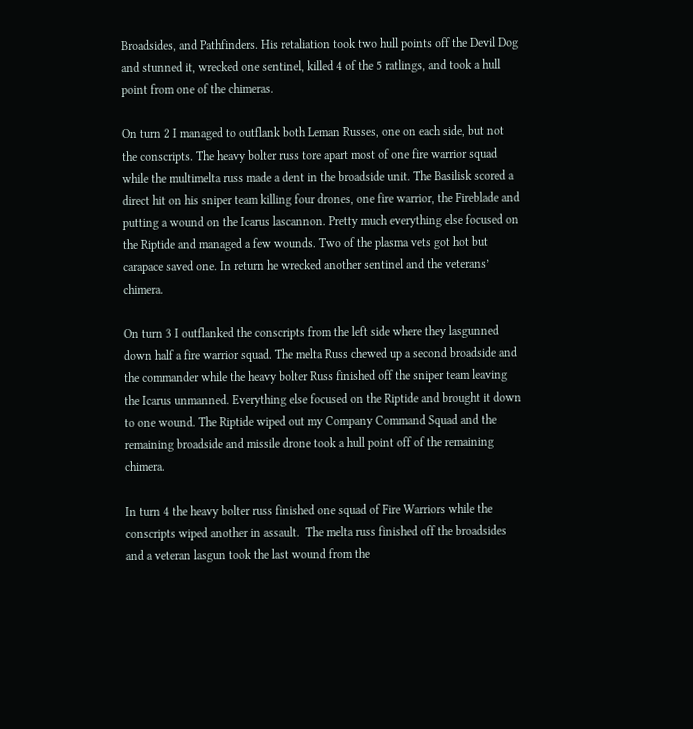Broadsides, and Pathfinders. His retaliation took two hull points off the Devil Dog and stunned it, wrecked one sentinel, killed 4 of the 5 ratlings, and took a hull point from one of the chimeras.

On turn 2 I managed to outflank both Leman Russes, one on each side, but not the conscripts. The heavy bolter russ tore apart most of one fire warrior squad while the multimelta russ made a dent in the broadside unit. The Basilisk scored a direct hit on his sniper team killing four drones, one fire warrior, the Fireblade and putting a wound on the Icarus lascannon. Pretty much everything else focused on the Riptide and managed a few wounds. Two of the plasma vets got hot but carapace saved one. In return he wrecked another sentinel and the veterans’ chimera.

On turn 3 I outflanked the conscripts from the left side where they lasgunned down half a fire warrior squad. The melta Russ chewed up a second broadside and the commander while the heavy bolter Russ finished off the sniper team leaving the Icarus unmanned. Everything else focused on the Riptide and brought it down to one wound. The Riptide wiped out my Company Command Squad and the remaining broadside and missile drone took a hull point off of the remaining chimera.

In turn 4 the heavy bolter russ finished one squad of Fire Warriors while the conscripts wiped another in assault.  The melta russ finished off the broadsides and a veteran lasgun took the last wound from the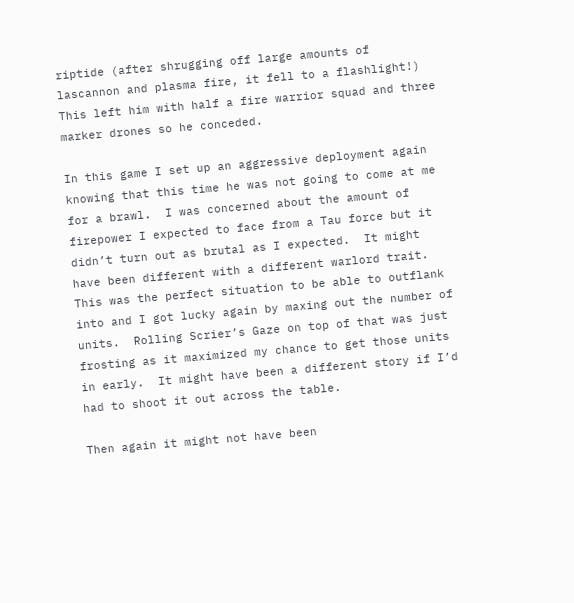riptide (after shrugging off large amounts of lascannon and plasma fire, it fell to a flashlight!)  This left him with half a fire warrior squad and three marker drones so he conceded.

In this game I set up an aggressive deployment again knowing that this time he was not going to come at me for a brawl.  I was concerned about the amount of firepower I expected to face from a Tau force but it didn’t turn out as brutal as I expected.  It might have been different with a different warlord trait.  This was the perfect situation to be able to outflank into and I got lucky again by maxing out the number of units.  Rolling Scrier’s Gaze on top of that was just frosting as it maximized my chance to get those units in early.  It might have been a different story if I’d had to shoot it out across the table.

Then again it might not have been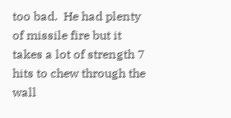too bad.  He had plenty of missile fire but it takes a lot of strength 7 hits to chew through the wall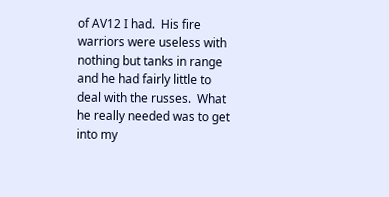of AV12 I had.  His fire warriors were useless with nothing but tanks in range and he had fairly little to deal with the russes.  What he really needed was to get into my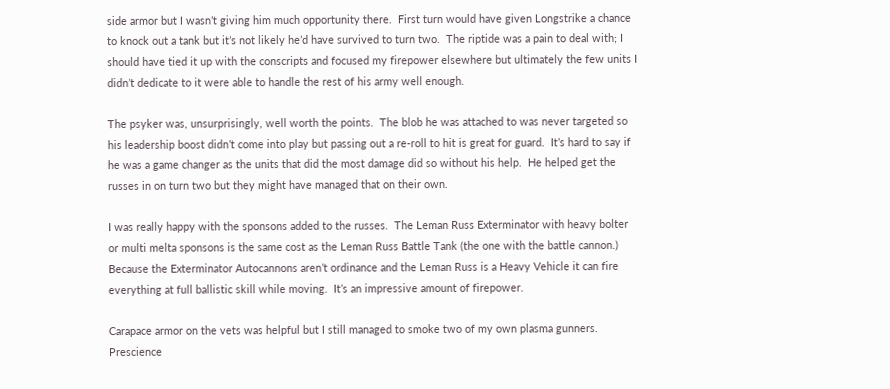side armor but I wasn’t giving him much opportunity there.  First turn would have given Longstrike a chance to knock out a tank but it’s not likely he’d have survived to turn two.  The riptide was a pain to deal with; I should have tied it up with the conscripts and focused my firepower elsewhere but ultimately the few units I didn’t dedicate to it were able to handle the rest of his army well enough.

The psyker was, unsurprisingly, well worth the points.  The blob he was attached to was never targeted so his leadership boost didn’t come into play but passing out a re-roll to hit is great for guard.  It’s hard to say if he was a game changer as the units that did the most damage did so without his help.  He helped get the russes in on turn two but they might have managed that on their own.

I was really happy with the sponsons added to the russes.  The Leman Russ Exterminator with heavy bolter or multi melta sponsons is the same cost as the Leman Russ Battle Tank (the one with the battle cannon.)  Because the Exterminator Autocannons aren’t ordinance and the Leman Russ is a Heavy Vehicle it can fire everything at full ballistic skill while moving.  It’s an impressive amount of firepower.

Carapace armor on the vets was helpful but I still managed to smoke two of my own plasma gunners.  Prescience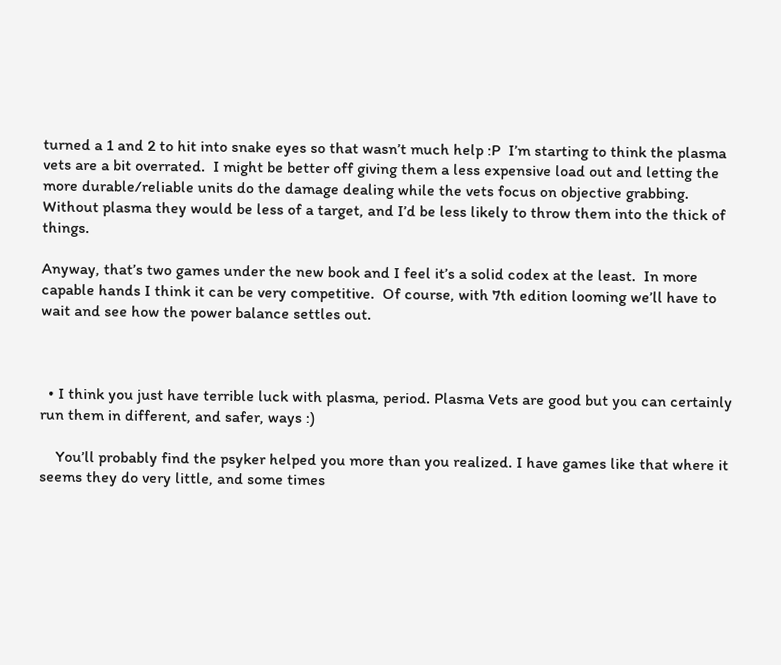turned a 1 and 2 to hit into snake eyes so that wasn’t much help :P  I’m starting to think the plasma vets are a bit overrated.  I might be better off giving them a less expensive load out and letting the more durable/reliable units do the damage dealing while the vets focus on objective grabbing.  Without plasma they would be less of a target, and I’d be less likely to throw them into the thick of things.

Anyway, that’s two games under the new book and I feel it’s a solid codex at the least.  In more capable hands I think it can be very competitive.  Of course, with 7th edition looming we’ll have to wait and see how the power balance settles out.



  • I think you just have terrible luck with plasma, period. Plasma Vets are good but you can certainly run them in different, and safer, ways :)

    You’ll probably find the psyker helped you more than you realized. I have games like that where it seems they do very little, and some times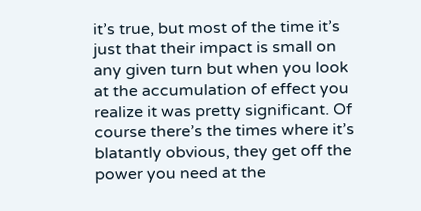it’s true, but most of the time it’s just that their impact is small on any given turn but when you look at the accumulation of effect you realize it was pretty significant. Of course there’s the times where it’s blatantly obvious, they get off the power you need at the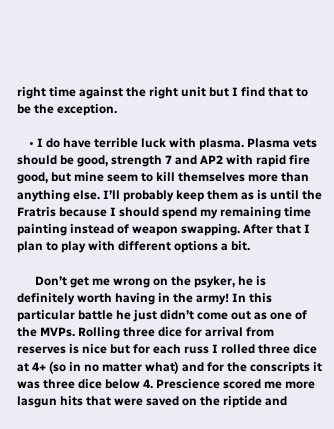right time against the right unit but I find that to be the exception.

    • I do have terrible luck with plasma. Plasma vets should be good, strength 7 and AP2 with rapid fire good, but mine seem to kill themselves more than anything else. I’ll probably keep them as is until the Fratris because I should spend my remaining time painting instead of weapon swapping. After that I plan to play with different options a bit.

      Don’t get me wrong on the psyker, he is definitely worth having in the army! In this particular battle he just didn’t come out as one of the MVPs. Rolling three dice for arrival from reserves is nice but for each russ I rolled three dice at 4+ (so in no matter what) and for the conscripts it was three dice below 4. Prescience scored me more lasgun hits that were saved on the riptide and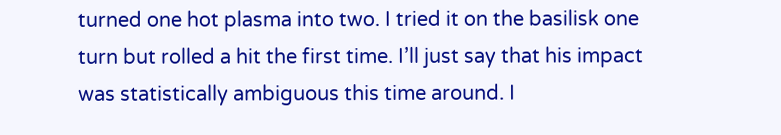turned one hot plasma into two. I tried it on the basilisk one turn but rolled a hit the first time. I’ll just say that his impact was statistically ambiguous this time around. I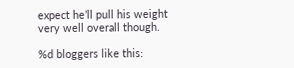expect he’ll pull his weight very well overall though.

%d bloggers like this: